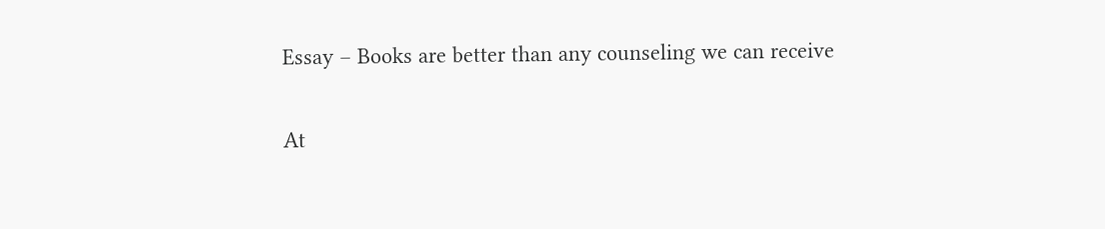Essay – Books are better than any counseling we can receive

At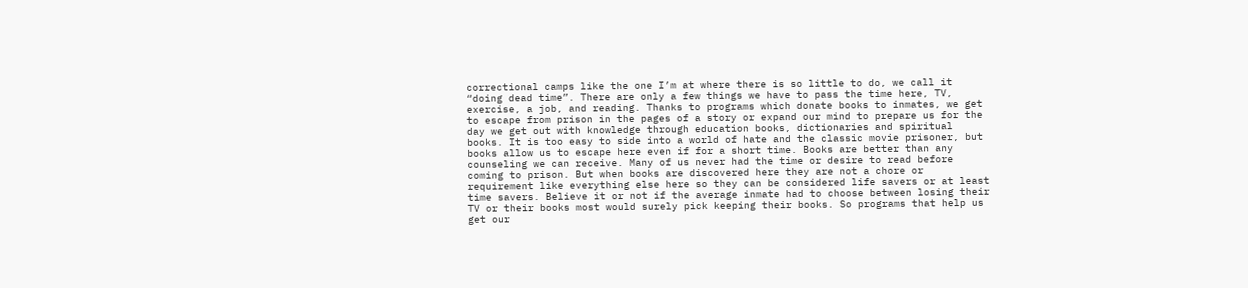correctional camps like the one I’m at where there is so little to do, we call it “doing dead time”. There are only a few things we have to pass the time here, TV, exercise, a job, and reading. Thanks to programs which donate books to inmates, we get to escape from prison in the pages of a story or expand our mind to prepare us for the day we get out with knowledge through education books, dictionaries and spiritual books. It is too easy to side into a world of hate and the classic movie prisoner, but books allow us to escape here even if for a short time. Books are better than any counseling we can receive. Many of us never had the time or desire to read before coming to prison. But when books are discovered here they are not a chore or requirement like everything else here so they can be considered life savers or at least time savers. Believe it or not if the average inmate had to choose between losing their TV or their books most would surely pick keeping their books. So programs that help us get our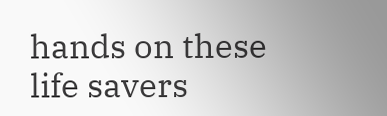hands on these life savers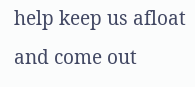help keep us afloat and come out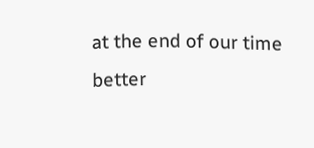at the end of our time better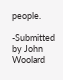people.

-Submitted by John Woolard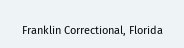Franklin Correctional, Florida